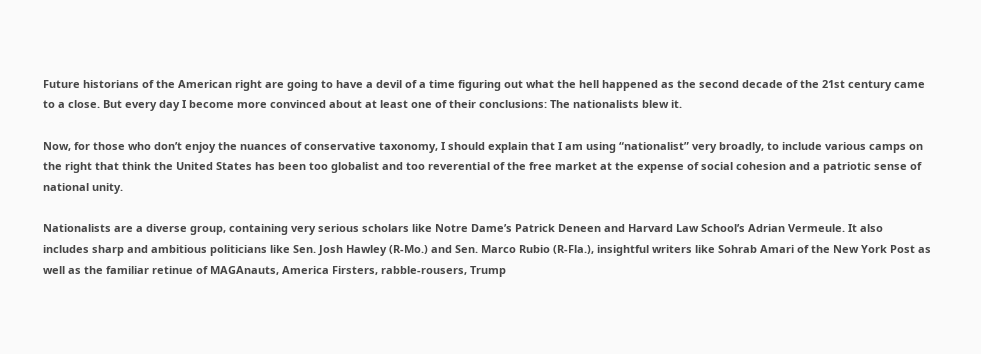Future historians of the American right are going to have a devil of a time figuring out what the hell happened as the second decade of the 21st century came to a close. But every day I become more convinced about at least one of their conclusions: The nationalists blew it.

Now, for those who don’t enjoy the nuances of conservative taxonomy, I should explain that I am using “nationalist” very broadly, to include various camps on the right that think the United States has been too globalist and too reverential of the free market at the expense of social cohesion and a patriotic sense of national unity.

Nationalists are a diverse group, containing very serious scholars like Notre Dame’s Patrick Deneen and Harvard Law School’s Adrian Vermeule. It also includes sharp and ambitious politicians like Sen. Josh Hawley (R-Mo.) and Sen. Marco Rubio (R-Fla.), insightful writers like Sohrab Amari of the New York Post as well as the familiar retinue of MAGAnauts, America Firsters, rabble-rousers, Trump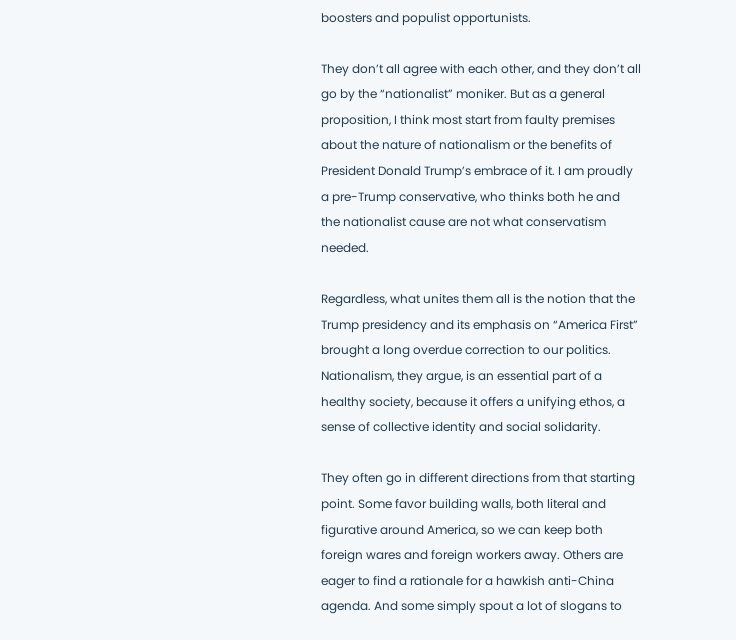boosters and populist opportunists.

They don’t all agree with each other, and they don’t all go by the “nationalist” moniker. But as a general proposition, I think most start from faulty premises about the nature of nationalism or the benefits of President Donald Trump’s embrace of it. I am proudly a pre-Trump conservative, who thinks both he and the nationalist cause are not what conservatism needed.

Regardless, what unites them all is the notion that the Trump presidency and its emphasis on “America First” brought a long overdue correction to our politics. Nationalism, they argue, is an essential part of a healthy society, because it offers a unifying ethos, a sense of collective identity and social solidarity.

They often go in different directions from that starting point. Some favor building walls, both literal and figurative around America, so we can keep both foreign wares and foreign workers away. Others are eager to find a rationale for a hawkish anti-China agenda. And some simply spout a lot of slogans to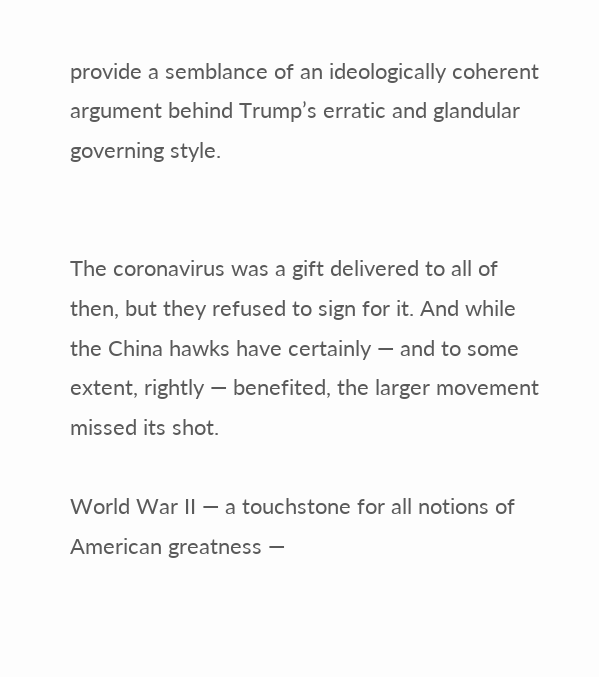provide a semblance of an ideologically coherent argument behind Trump’s erratic and glandular governing style.


The coronavirus was a gift delivered to all of then, but they refused to sign for it. And while the China hawks have certainly — and to some extent, rightly — benefited, the larger movement missed its shot.

World War II — a touchstone for all notions of American greatness —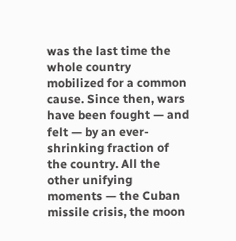was the last time the whole country mobilized for a common cause. Since then, wars have been fought — and felt — by an ever-shrinking fraction of the country. All the other unifying moments — the Cuban missile crisis, the moon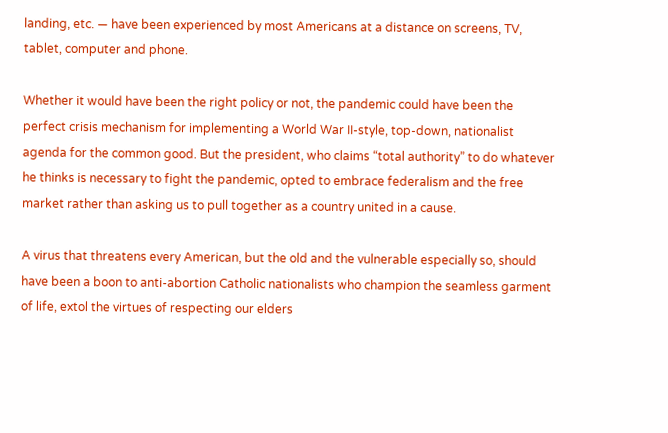landing, etc. — have been experienced by most Americans at a distance on screens, TV, tablet, computer and phone.

Whether it would have been the right policy or not, the pandemic could have been the perfect crisis mechanism for implementing a World War II-style, top-down, nationalist agenda for the common good. But the president, who claims “total authority” to do whatever he thinks is necessary to fight the pandemic, opted to embrace federalism and the free market rather than asking us to pull together as a country united in a cause.

A virus that threatens every American, but the old and the vulnerable especially so, should have been a boon to anti-abortion Catholic nationalists who champion the seamless garment of life, extol the virtues of respecting our elders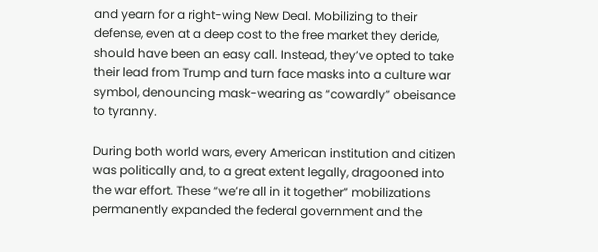and yearn for a right-wing New Deal. Mobilizing to their defense, even at a deep cost to the free market they deride, should have been an easy call. Instead, they’ve opted to take their lead from Trump and turn face masks into a culture war symbol, denouncing mask-wearing as “cowardly” obeisance to tyranny.

During both world wars, every American institution and citizen was politically and, to a great extent legally, dragooned into the war effort. These “we’re all in it together” mobilizations permanently expanded the federal government and the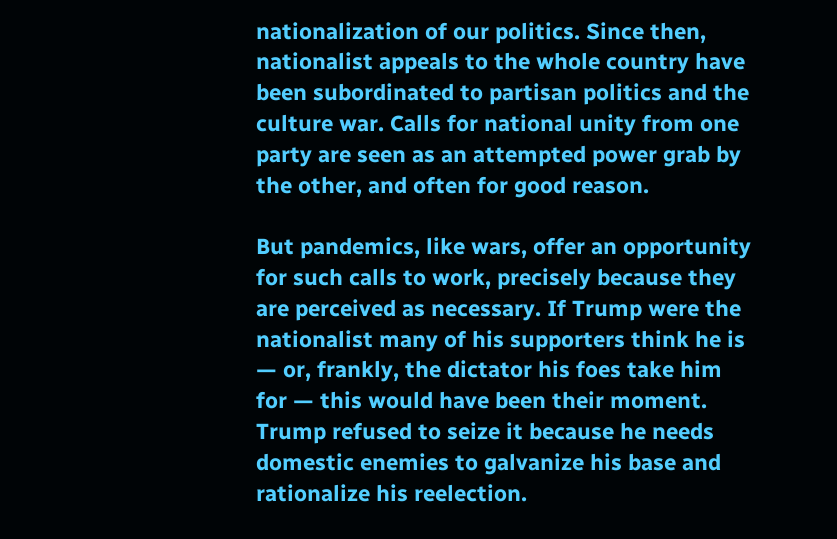nationalization of our politics. Since then, nationalist appeals to the whole country have been subordinated to partisan politics and the culture war. Calls for national unity from one party are seen as an attempted power grab by the other, and often for good reason.

But pandemics, like wars, offer an opportunity for such calls to work, precisely because they are perceived as necessary. If Trump were the nationalist many of his supporters think he is — or, frankly, the dictator his foes take him for — this would have been their moment. Trump refused to seize it because he needs domestic enemies to galvanize his base and rationalize his reelection.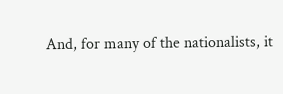And, for many of the nationalists, it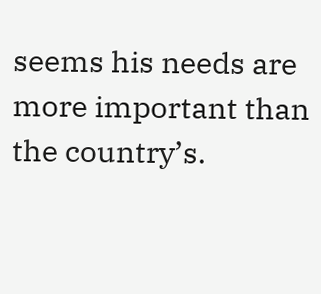seems his needs are more important than the country’s.